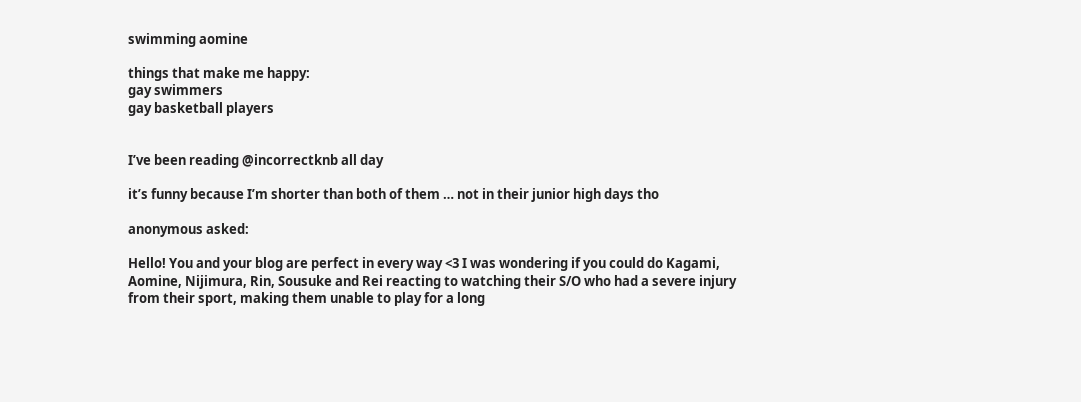swimming aomine

things that make me happy:
gay swimmers
gay basketball players


I’ve been reading @incorrectknb all day

it’s funny because I’m shorter than both of them … not in their junior high days tho

anonymous asked:

Hello! You and your blog are perfect in every way <3 I was wondering if you could do Kagami, Aomine, Nijimura, Rin, Sousuke and Rei reacting to watching their S/O who had a severe injury from their sport, making them unable to play for a long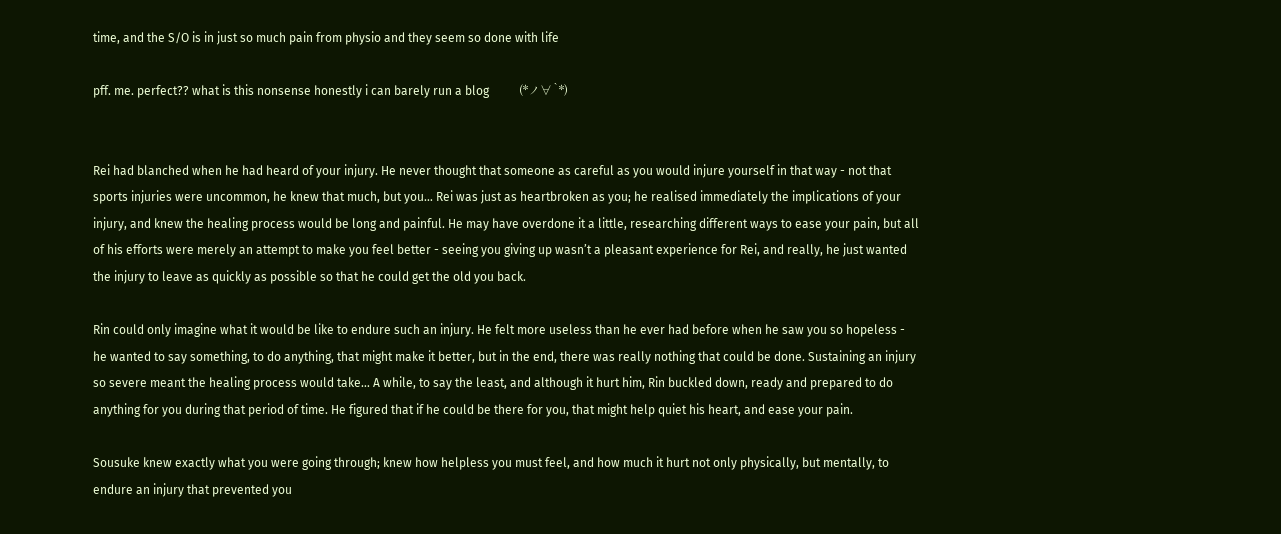time, and the S/O is in just so much pain from physio and they seem so done with life

pff. me. perfect?? what is this nonsense honestly i can barely run a blog          (*ノ∀`*)


Rei had blanched when he had heard of your injury. He never thought that someone as careful as you would injure yourself in that way - not that sports injuries were uncommon, he knew that much, but you… Rei was just as heartbroken as you; he realised immediately the implications of your injury, and knew the healing process would be long and painful. He may have overdone it a little, researching different ways to ease your pain, but all of his efforts were merely an attempt to make you feel better - seeing you giving up wasn’t a pleasant experience for Rei, and really, he just wanted the injury to leave as quickly as possible so that he could get the old you back.

Rin could only imagine what it would be like to endure such an injury. He felt more useless than he ever had before when he saw you so hopeless - he wanted to say something, to do anything, that might make it better, but in the end, there was really nothing that could be done. Sustaining an injury so severe meant the healing process would take… A while, to say the least, and although it hurt him, Rin buckled down, ready and prepared to do anything for you during that period of time. He figured that if he could be there for you, that might help quiet his heart, and ease your pain.

Sousuke knew exactly what you were going through; knew how helpless you must feel, and how much it hurt not only physically, but mentally, to endure an injury that prevented you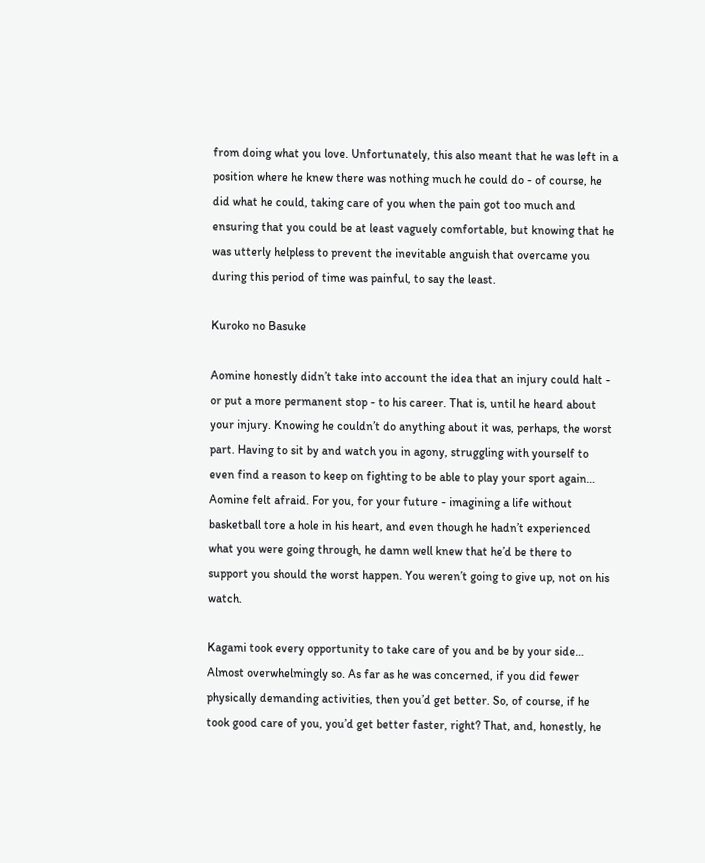from doing what you love. Unfortunately, this also meant that he was left in a position where he knew there was nothing much he could do - of course, he did what he could, taking care of you when the pain got too much and ensuring that you could be at least vaguely comfortable, but knowing that he was utterly helpless to prevent the inevitable anguish that overcame you during this period of time was painful, to say the least.

Kuroko no Basuke

Aomine honestly didn’t take into account the idea that an injury could halt - or put a more permanent stop - to his career. That is, until he heard about your injury. Knowing he couldn’t do anything about it was, perhaps, the worst part. Having to sit by and watch you in agony, struggling with yourself to even find a reason to keep on fighting to be able to play your sport again… Aomine felt afraid. For you, for your future - imagining a life without basketball tore a hole in his heart, and even though he hadn’t experienced what you were going through, he damn well knew that he’d be there to support you should the worst happen. You weren’t going to give up, not on his watch.

Kagami took every opportunity to take care of you and be by your side… Almost overwhelmingly so. As far as he was concerned, if you did fewer physically demanding activities, then you’d get better. So, of course, if he took good care of you, you’d get better faster, right? That, and, honestly, he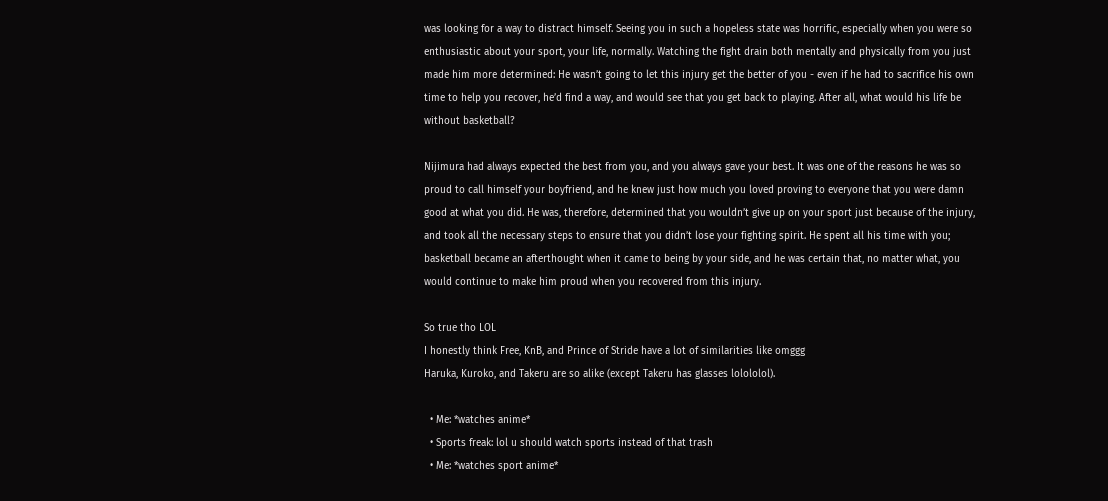was looking for a way to distract himself. Seeing you in such a hopeless state was horrific, especially when you were so enthusiastic about your sport, your life, normally. Watching the fight drain both mentally and physically from you just made him more determined: He wasn’t going to let this injury get the better of you - even if he had to sacrifice his own time to help you recover, he’d find a way, and would see that you get back to playing. After all, what would his life be without basketball?

Nijimura had always expected the best from you, and you always gave your best. It was one of the reasons he was so proud to call himself your boyfriend, and he knew just how much you loved proving to everyone that you were damn good at what you did. He was, therefore, determined that you wouldn’t give up on your sport just because of the injury, and took all the necessary steps to ensure that you didn’t lose your fighting spirit. He spent all his time with you; basketball became an afterthought when it came to being by your side, and he was certain that, no matter what, you would continue to make him proud when you recovered from this injury.

So true tho LOL
I honestly think Free, KnB, and Prince of Stride have a lot of similarities like omggg
Haruka, Kuroko, and Takeru are so alike (except Takeru has glasses lolololol).

  • Me: *watches anime*
  • Sports freak: lol u should watch sports instead of that trash
  • Me: *watches sport anime*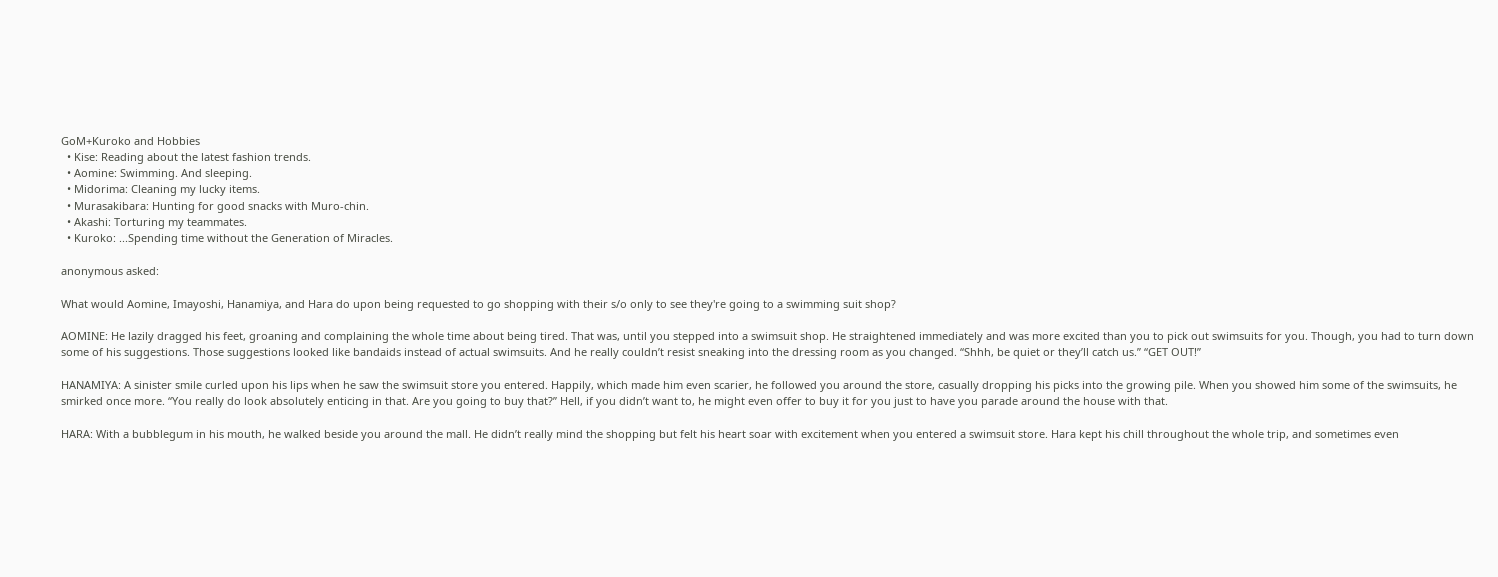GoM+Kuroko and Hobbies
  • Kise: Reading about the latest fashion trends.
  • Aomine: Swimming. And sleeping.
  • Midorima: Cleaning my lucky items.
  • Murasakibara: Hunting for good snacks with Muro-chin.
  • Akashi: Torturing my teammates.
  • Kuroko: ...Spending time without the Generation of Miracles.

anonymous asked:

What would Aomine, Imayoshi, Hanamiya, and Hara do upon being requested to go shopping with their s/o only to see they're going to a swimming suit shop?

AOMINE: He lazily dragged his feet, groaning and complaining the whole time about being tired. That was, until you stepped into a swimsuit shop. He straightened immediately and was more excited than you to pick out swimsuits for you. Though, you had to turn down some of his suggestions. Those suggestions looked like bandaids instead of actual swimsuits. And he really couldn’t resist sneaking into the dressing room as you changed. “Shhh, be quiet or they’ll catch us.” “GET OUT!”

HANAMIYA: A sinister smile curled upon his lips when he saw the swimsuit store you entered. Happily, which made him even scarier, he followed you around the store, casually dropping his picks into the growing pile. When you showed him some of the swimsuits, he smirked once more. “You really do look absolutely enticing in that. Are you going to buy that?” Hell, if you didn’t want to, he might even offer to buy it for you just to have you parade around the house with that.

HARA: With a bubblegum in his mouth, he walked beside you around the mall. He didn’t really mind the shopping but felt his heart soar with excitement when you entered a swimsuit store. Hara kept his chill throughout the whole trip, and sometimes even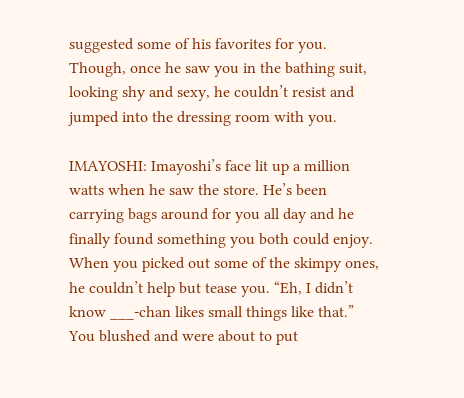suggested some of his favorites for you. Though, once he saw you in the bathing suit, looking shy and sexy, he couldn’t resist and jumped into the dressing room with you.

IMAYOSHI: Imayoshi’s face lit up a million watts when he saw the store. He’s been carrying bags around for you all day and he finally found something you both could enjoy. When you picked out some of the skimpy ones, he couldn’t help but tease you. “Eh, I didn’t know ___-chan likes small things like that.” You blushed and were about to put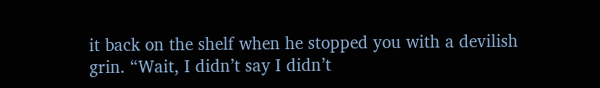it back on the shelf when he stopped you with a devilish grin. “Wait, I didn’t say I didn’t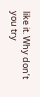like it. Why don’t you try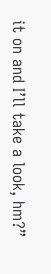it on and I’ll take a look, hm?”